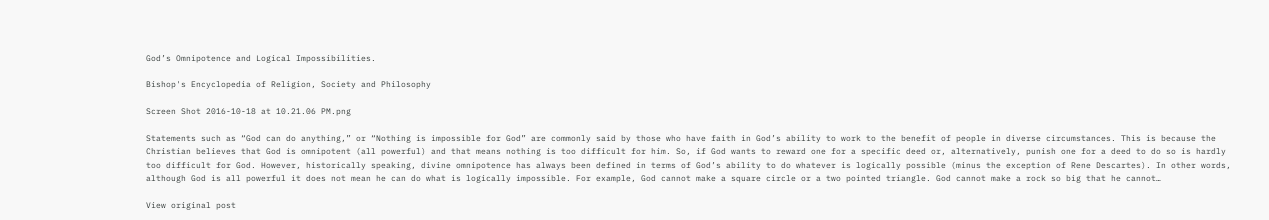God’s Omnipotence and Logical Impossibilities.

Bishop's Encyclopedia of Religion, Society and Philosophy

Screen Shot 2016-10-18 at 10.21.06 PM.png

Statements such as “God can do anything,” or “Nothing is impossible for God” are commonly said by those who have faith in God’s ability to work to the benefit of people in diverse circumstances. This is because the Christian believes that God is omnipotent (all powerful) and that means nothing is too difficult for him. So, if God wants to reward one for a specific deed or, alternatively, punish one for a deed to do so is hardly too difficult for God. However, historically speaking, divine omnipotence has always been defined in terms of God’s ability to do whatever is logically possible (minus the exception of Rene Descartes). In other words, although God is all powerful it does not mean he can do what is logically impossible. For example, God cannot make a square circle or a two pointed triangle. God cannot make a rock so big that he cannot…

View original post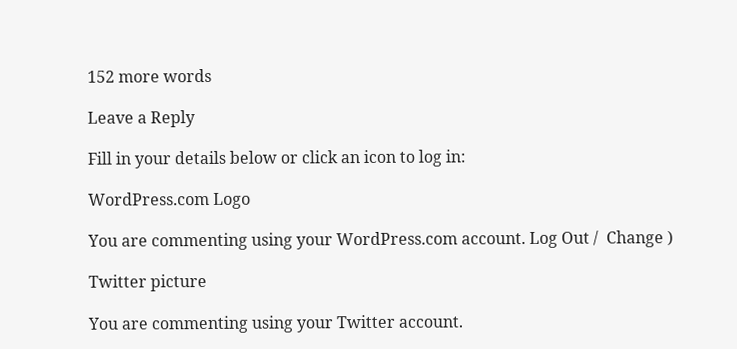152 more words

Leave a Reply

Fill in your details below or click an icon to log in:

WordPress.com Logo

You are commenting using your WordPress.com account. Log Out /  Change )

Twitter picture

You are commenting using your Twitter account.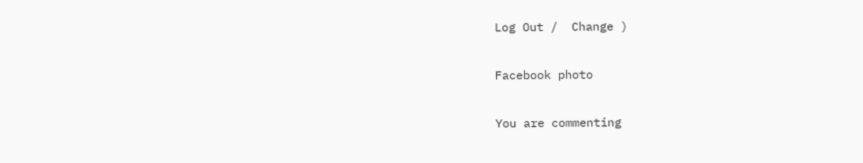Log Out /  Change )

Facebook photo

You are commenting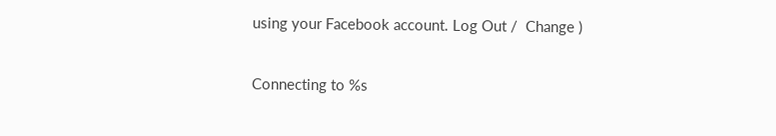using your Facebook account. Log Out /  Change )

Connecting to %s